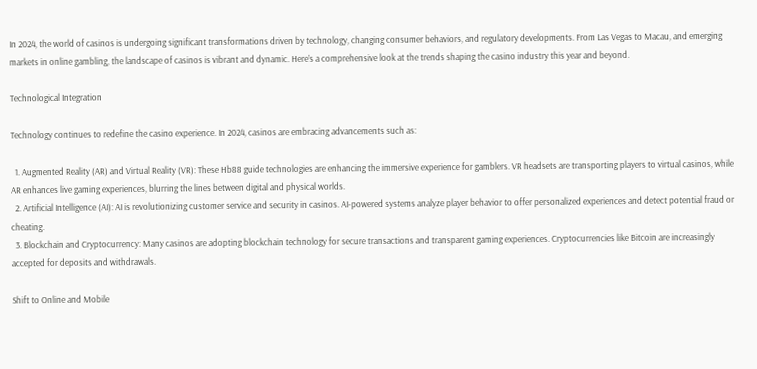In 2024, the world of casinos is undergoing significant transformations driven by technology, changing consumer behaviors, and regulatory developments. From Las Vegas to Macau, and emerging markets in online gambling, the landscape of casinos is vibrant and dynamic. Here’s a comprehensive look at the trends shaping the casino industry this year and beyond.

Technological Integration

Technology continues to redefine the casino experience. In 2024, casinos are embracing advancements such as:

  1. Augmented Reality (AR) and Virtual Reality (VR): These Hb88 guide technologies are enhancing the immersive experience for gamblers. VR headsets are transporting players to virtual casinos, while AR enhances live gaming experiences, blurring the lines between digital and physical worlds.
  2. Artificial Intelligence (AI): AI is revolutionizing customer service and security in casinos. AI-powered systems analyze player behavior to offer personalized experiences and detect potential fraud or cheating.
  3. Blockchain and Cryptocurrency: Many casinos are adopting blockchain technology for secure transactions and transparent gaming experiences. Cryptocurrencies like Bitcoin are increasingly accepted for deposits and withdrawals.

Shift to Online and Mobile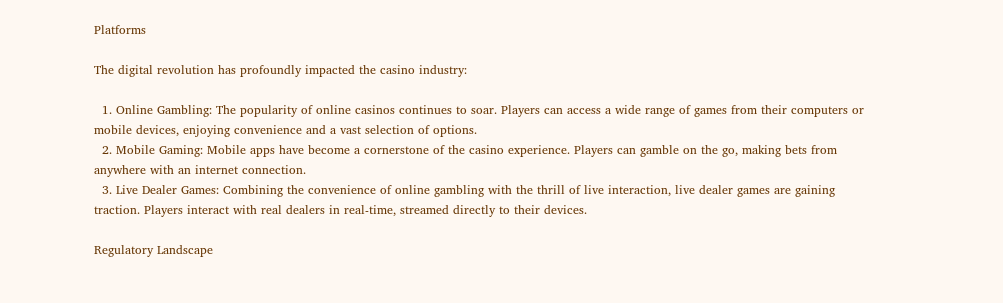Platforms

The digital revolution has profoundly impacted the casino industry:

  1. Online Gambling: The popularity of online casinos continues to soar. Players can access a wide range of games from their computers or mobile devices, enjoying convenience and a vast selection of options.
  2. Mobile Gaming: Mobile apps have become a cornerstone of the casino experience. Players can gamble on the go, making bets from anywhere with an internet connection.
  3. Live Dealer Games: Combining the convenience of online gambling with the thrill of live interaction, live dealer games are gaining traction. Players interact with real dealers in real-time, streamed directly to their devices.

Regulatory Landscape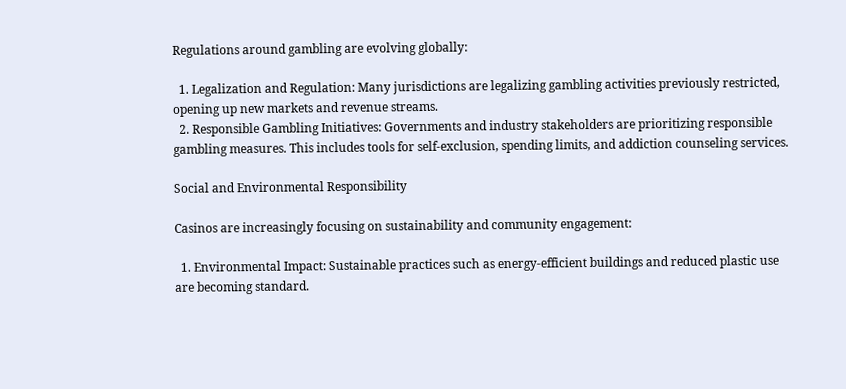Regulations around gambling are evolving globally:

  1. Legalization and Regulation: Many jurisdictions are legalizing gambling activities previously restricted, opening up new markets and revenue streams.
  2. Responsible Gambling Initiatives: Governments and industry stakeholders are prioritizing responsible gambling measures. This includes tools for self-exclusion, spending limits, and addiction counseling services.

Social and Environmental Responsibility

Casinos are increasingly focusing on sustainability and community engagement:

  1. Environmental Impact: Sustainable practices such as energy-efficient buildings and reduced plastic use are becoming standard.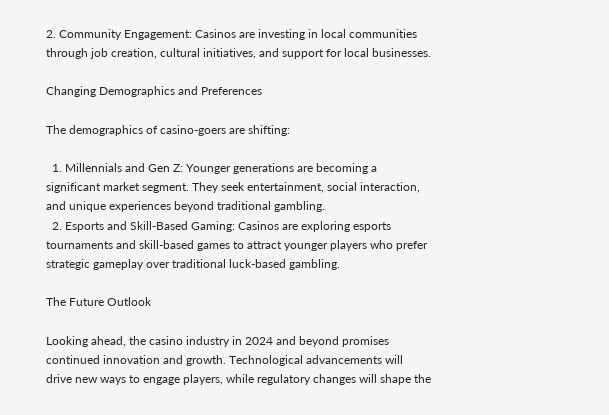2. Community Engagement: Casinos are investing in local communities through job creation, cultural initiatives, and support for local businesses.

Changing Demographics and Preferences

The demographics of casino-goers are shifting:

  1. Millennials and Gen Z: Younger generations are becoming a significant market segment. They seek entertainment, social interaction, and unique experiences beyond traditional gambling.
  2. Esports and Skill-Based Gaming: Casinos are exploring esports tournaments and skill-based games to attract younger players who prefer strategic gameplay over traditional luck-based gambling.

The Future Outlook

Looking ahead, the casino industry in 2024 and beyond promises continued innovation and growth. Technological advancements will drive new ways to engage players, while regulatory changes will shape the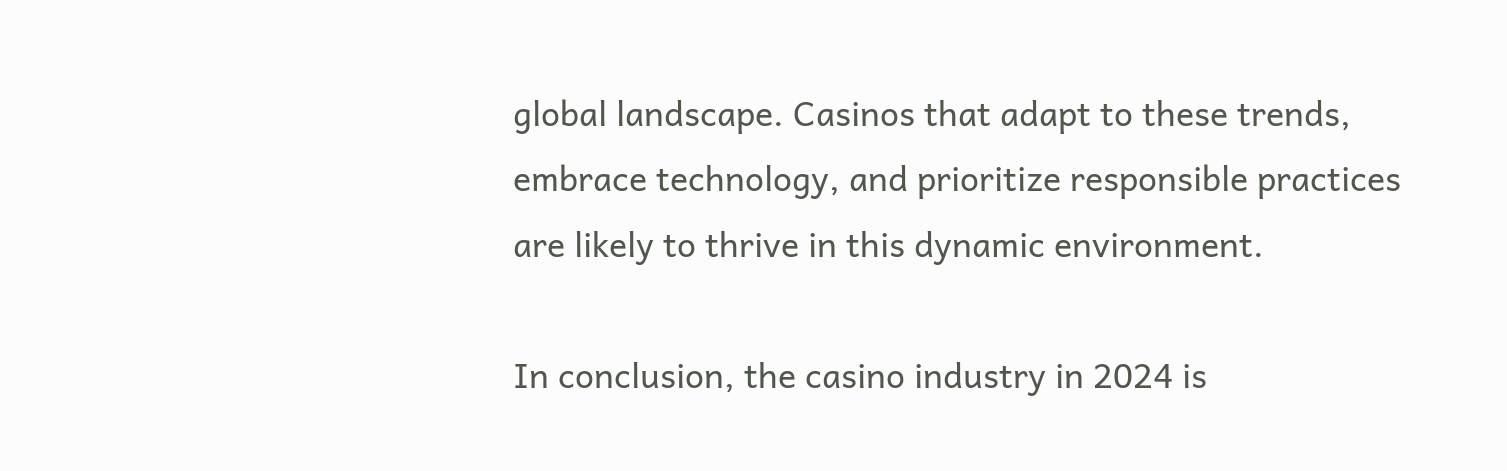global landscape. Casinos that adapt to these trends, embrace technology, and prioritize responsible practices are likely to thrive in this dynamic environment.

In conclusion, the casino industry in 2024 is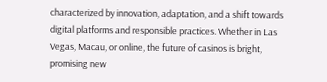characterized by innovation, adaptation, and a shift towards digital platforms and responsible practices. Whether in Las Vegas, Macau, or online, the future of casinos is bright, promising new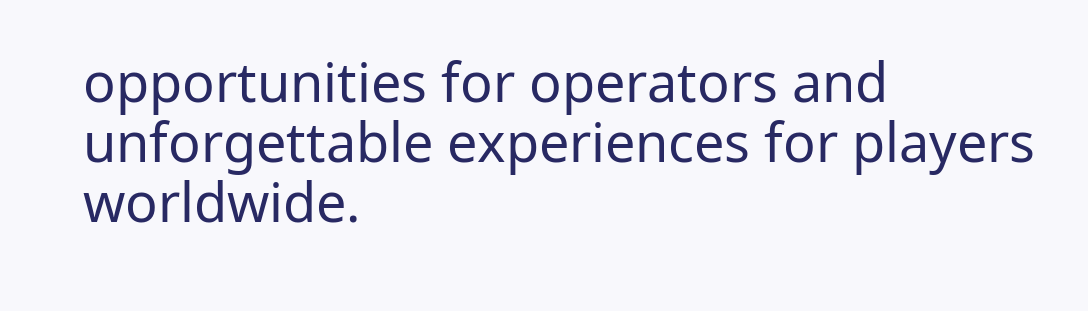opportunities for operators and unforgettable experiences for players worldwide.